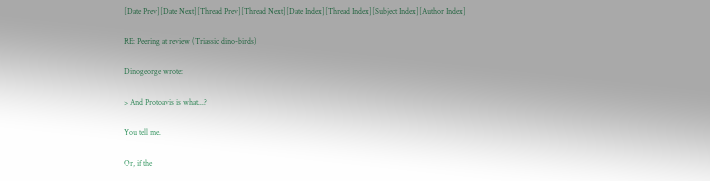[Date Prev][Date Next][Thread Prev][Thread Next][Date Index][Thread Index][Subject Index][Author Index]

RE: Peering at review (Triassic dino-birds)

Dinogeorge wrote:

> And Protoavis is what...?

You tell me.

Or, if the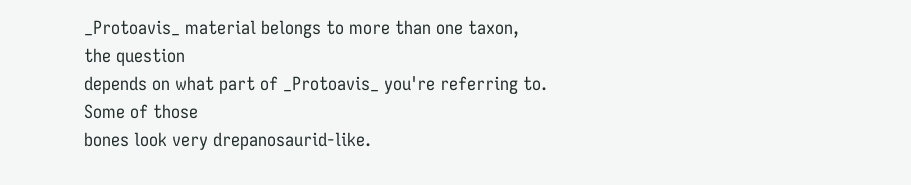_Protoavis_ material belongs to more than one taxon, the question
depends on what part of _Protoavis_ you're referring to.  Some of those
bones look very drepanosaurid-like.